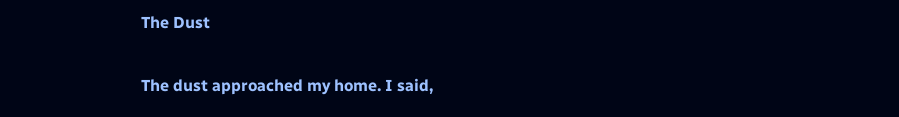The Dust

The dust approached my home. I said,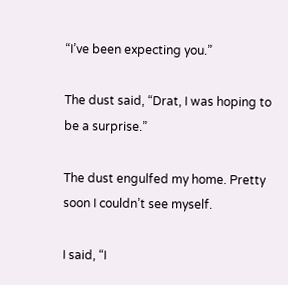“I’ve been expecting you.”

The dust said, “Drat, I was hoping to be a surprise.”

The dust engulfed my home. Pretty soon I couldn’t see myself.

I said, “I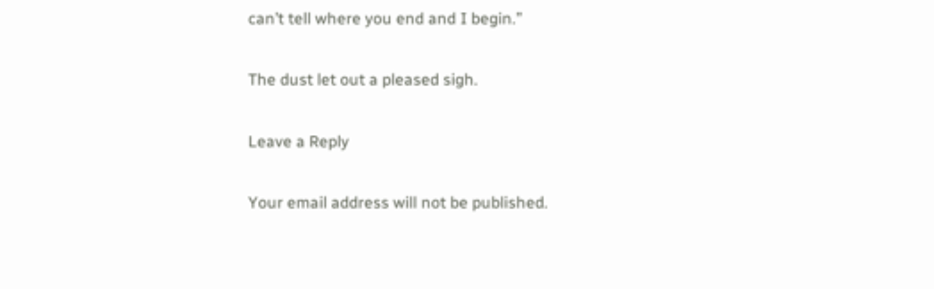can’t tell where you end and I begin.”

The dust let out a pleased sigh.

Leave a Reply

Your email address will not be published.